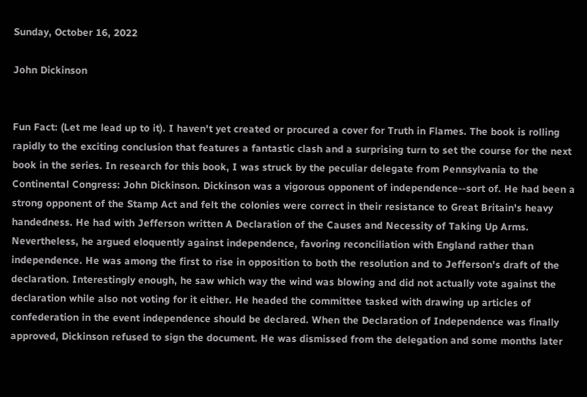Sunday, October 16, 2022

John Dickinson


Fun Fact: (Let me lead up to it). I haven't yet created or procured a cover for Truth in Flames. The book is rolling rapidly to the exciting conclusion that features a fantastic clash and a surprising turn to set the course for the next book in the series. In research for this book, I was struck by the peculiar delegate from Pennsylvania to the Continental Congress: John Dickinson. Dickinson was a vigorous opponent of independence--sort of. He had been a strong opponent of the Stamp Act and felt the colonies were correct in their resistance to Great Britain's heavy handedness. He had with Jefferson written A Declaration of the Causes and Necessity of Taking Up Arms. Nevertheless, he argued eloquently against independence, favoring reconciliation with England rather than independence. He was among the first to rise in opposition to both the resolution and to Jefferson's draft of the declaration. Interestingly enough, he saw which way the wind was blowing and did not actually vote against the declaration while also not voting for it either. He headed the committee tasked with drawing up articles of confederation in the event independence should be declared. When the Declaration of Independence was finally approved, Dickinson refused to sign the document. He was dismissed from the delegation and some months later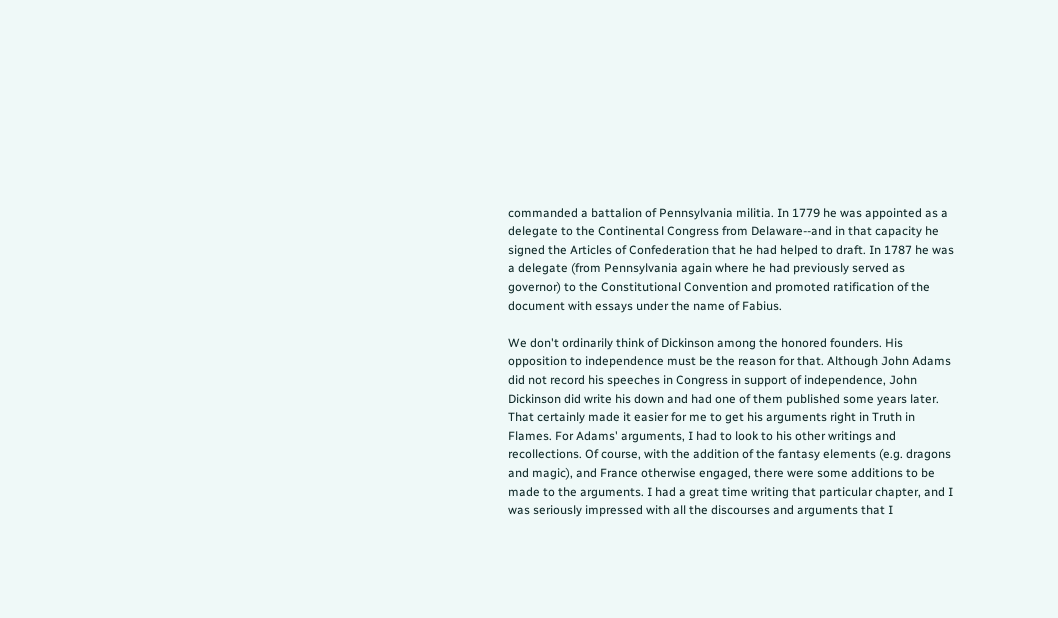commanded a battalion of Pennsylvania militia. In 1779 he was appointed as a delegate to the Continental Congress from Delaware--and in that capacity he signed the Articles of Confederation that he had helped to draft. In 1787 he was a delegate (from Pennsylvania again where he had previously served as governor) to the Constitutional Convention and promoted ratification of the document with essays under the name of Fabius.

We don't ordinarily think of Dickinson among the honored founders. His opposition to independence must be the reason for that. Although John Adams did not record his speeches in Congress in support of independence, John Dickinson did write his down and had one of them published some years later. That certainly made it easier for me to get his arguments right in Truth in Flames. For Adams' arguments, I had to look to his other writings and recollections. Of course, with the addition of the fantasy elements (e.g. dragons and magic), and France otherwise engaged, there were some additions to be made to the arguments. I had a great time writing that particular chapter, and I was seriously impressed with all the discourses and arguments that I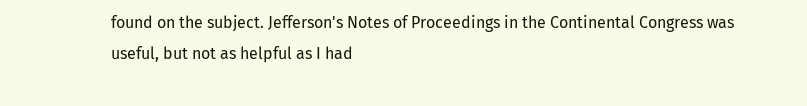found on the subject. Jefferson's Notes of Proceedings in the Continental Congress was useful, but not as helpful as I had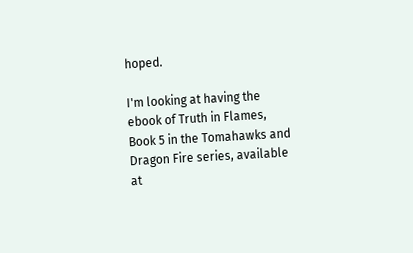hoped.

I'm looking at having the ebook of Truth in Flames, Book 5 in the Tomahawks and Dragon Fire series, available at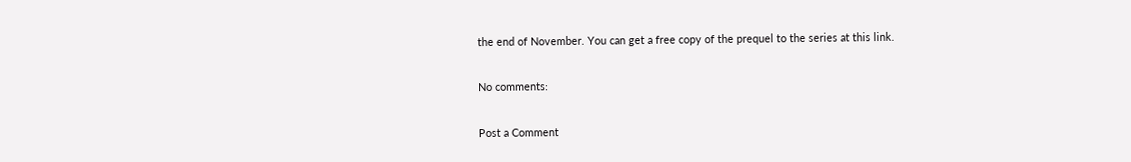the end of November. You can get a free copy of the prequel to the series at this link.

No comments:

Post a Comment